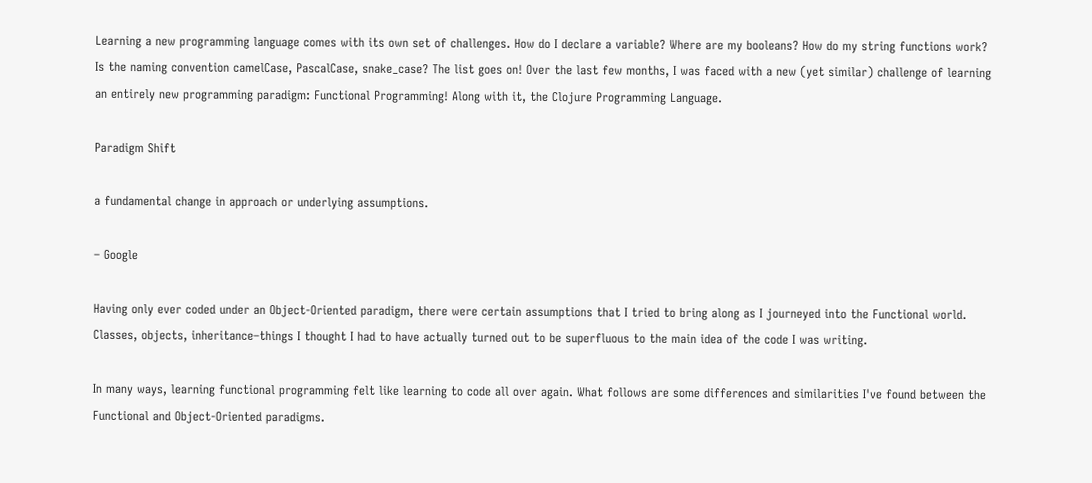Learning a new programming language comes with its own set of challenges. How do I declare a variable? Where are my booleans? How do my string functions work? Is the naming convention camelCase, PascalCase, snake_case? The list goes on! Over the last few months, I was faced with a new (yet similar) challenge of learning an entirely new programming paradigm: Functional Programming! Along with it, the Clojure Programming Language.

Paradigm Shift

a fundamental change in approach or underlying assumptions.

– Google

Having only ever coded under an Object-Oriented paradigm, there were certain assumptions that I tried to bring along as I journeyed into the Functional world. Classes, objects, inheritance–things I thought I had to have actually turned out to be superfluous to the main idea of the code I was writing.

In many ways, learning functional programming felt like learning to code all over again. What follows are some differences and similarities I've found between the Functional and Object-Oriented paradigms.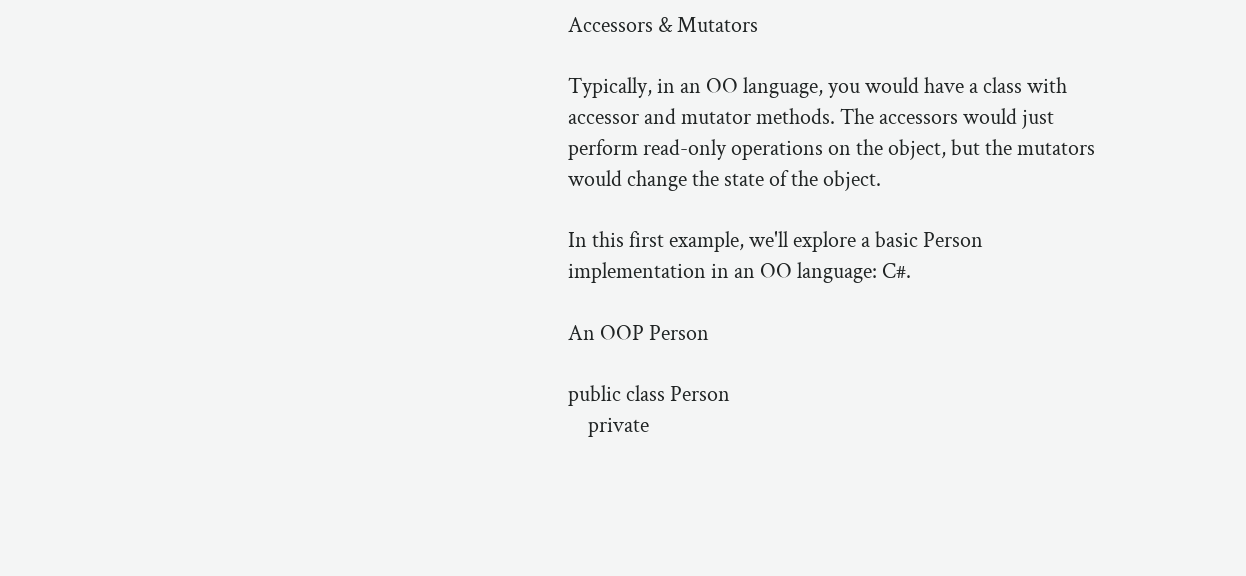Accessors & Mutators

Typically, in an OO language, you would have a class with accessor and mutator methods. The accessors would just perform read-only operations on the object, but the mutators would change the state of the object.

In this first example, we'll explore a basic Person implementation in an OO language: C#.

An OOP Person

public class Person
    private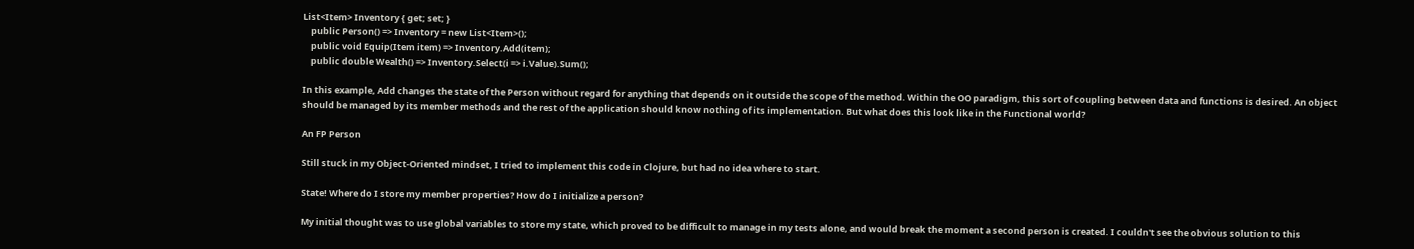List<Item> Inventory { get; set; }
    public Person() => Inventory = new List<Item>();
    public void Equip(Item item) => Inventory.Add(item);
    public double Wealth() => Inventory.Select(i => i.Value).Sum();

In this example, Add changes the state of the Person without regard for anything that depends on it outside the scope of the method. Within the OO paradigm, this sort of coupling between data and functions is desired. An object should be managed by its member methods and the rest of the application should know nothing of its implementation. But what does this look like in the Functional world?

An FP Person

Still stuck in my Object-Oriented mindset, I tried to implement this code in Clojure, but had no idea where to start.

State! Where do I store my member properties? How do I initialize a person?

My initial thought was to use global variables to store my state, which proved to be difficult to manage in my tests alone, and would break the moment a second person is created. I couldn't see the obvious solution to this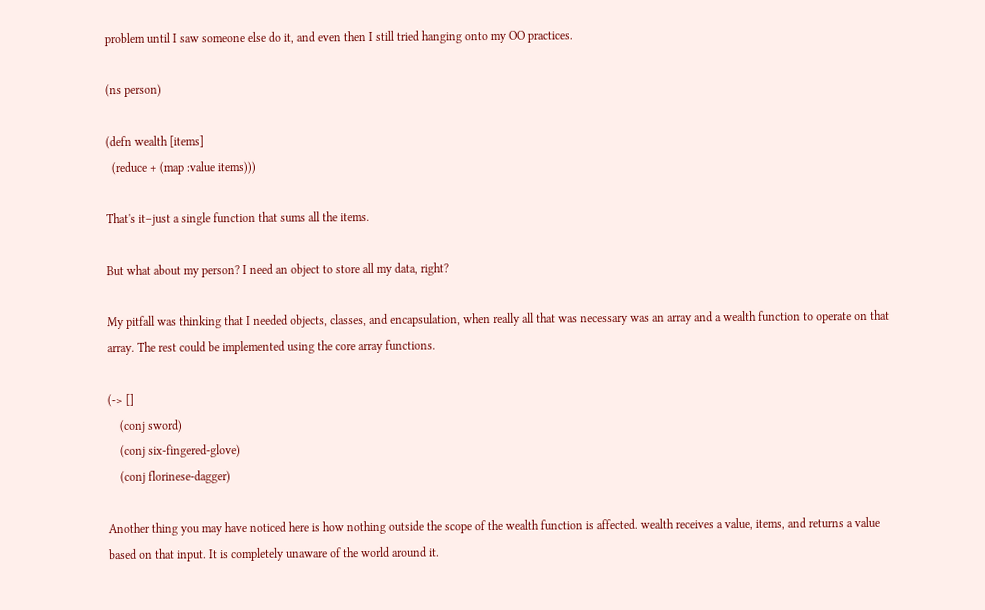problem until I saw someone else do it, and even then I still tried hanging onto my OO practices.

(ns person)

(defn wealth [items]
  (reduce + (map :value items)))

That's it–just a single function that sums all the items.

But what about my person? I need an object to store all my data, right?

My pitfall was thinking that I needed objects, classes, and encapsulation, when really all that was necessary was an array and a wealth function to operate on that array. The rest could be implemented using the core array functions.

(-> []
    (conj sword)
    (conj six-fingered-glove)
    (conj florinese-dagger)

Another thing you may have noticed here is how nothing outside the scope of the wealth function is affected. wealth receives a value, items, and returns a value based on that input. It is completely unaware of the world around it.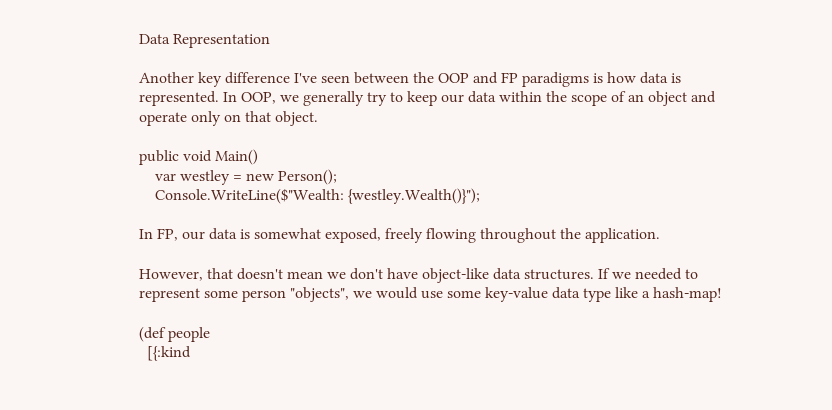Data Representation

Another key difference I've seen between the OOP and FP paradigms is how data is represented. In OOP, we generally try to keep our data within the scope of an object and operate only on that object.

public void Main()
    var westley = new Person();
    Console.WriteLine($"Wealth: {westley.Wealth()}");

In FP, our data is somewhat exposed, freely flowing throughout the application.

However, that doesn't mean we don't have object-like data structures. If we needed to represent some person "objects", we would use some key-value data type like a hash-map!

(def people
  [{:kind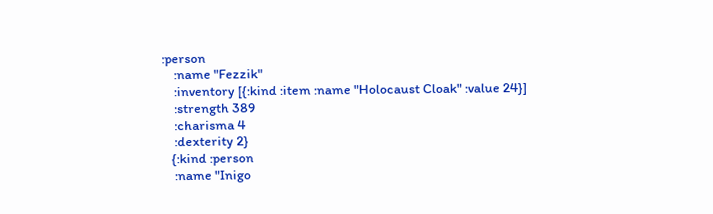:person
    :name "Fezzik"
    :inventory [{:kind :item :name "Holocaust Cloak" :value 24}]
    :strength 389
    :charisma 4
    :dexterity 2}
   {:kind :person
    :name "Inigo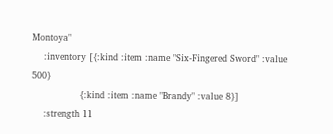Montoya"
    :inventory [{:kind :item :name "Six-Fingered Sword" :value 500}
                {:kind :item :name "Brandy" :value 8}]
    :strength 11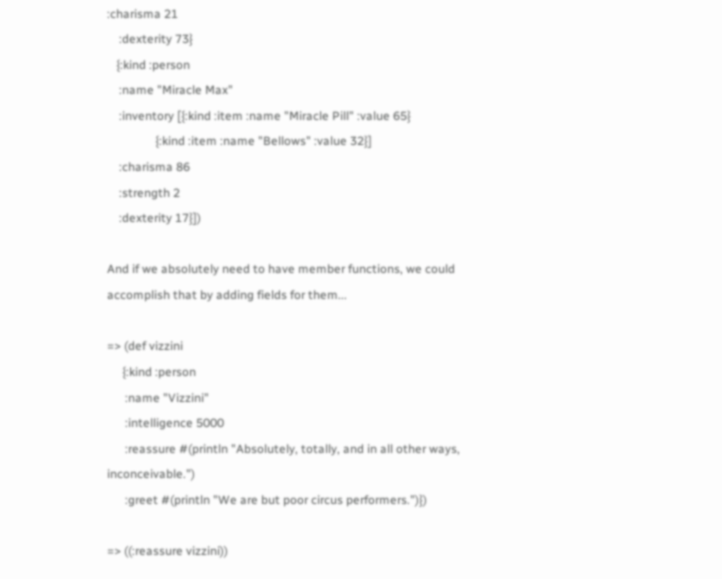:charisma 21
    :dexterity 73}
   {:kind :person
    :name "Miracle Max"
    :inventory [{:kind :item :name "Miracle Pill" :value 65}
                {:kind :item :name "Bellows" :value 32}]
    :charisma 86
    :strength 2
    :dexterity 17}])

And if we absolutely need to have member functions, we could accomplish that by adding fields for them...

=> (def vizzini
     {:kind :person
      :name "Vizzini"
      :intelligence 5000
      :reassure #(println "Absolutely, totally, and in all other ways, inconceivable.")
      :greet #(println "We are but poor circus performers.")})

=> ((:reassure vizzini))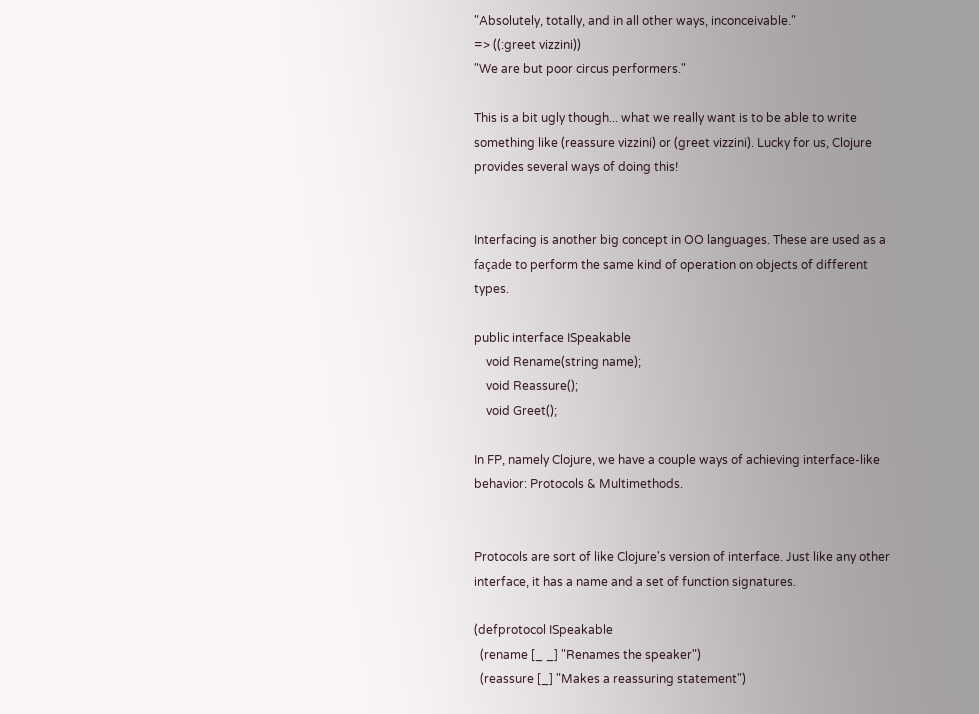"Absolutely, totally, and in all other ways, inconceivable."
=> ((:greet vizzini))
"We are but poor circus performers."

This is a bit ugly though... what we really want is to be able to write something like (reassure vizzini) or (greet vizzini). Lucky for us, Clojure provides several ways of doing this!


Interfacing is another big concept in OO languages. These are used as a façade to perform the same kind of operation on objects of different types.

public interface ISpeakable
    void Rename(string name);
    void Reassure();
    void Greet();

In FP, namely Clojure, we have a couple ways of achieving interface-like behavior: Protocols & Multimethods.


Protocols are sort of like Clojure's version of interface. Just like any other interface, it has a name and a set of function signatures.

(defprotocol ISpeakable
  (rename [_ _] "Renames the speaker")
  (reassure [_] "Makes a reassuring statement")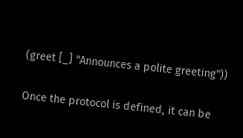(greet [_] "Announces a polite greeting"))

Once the protocol is defined, it can be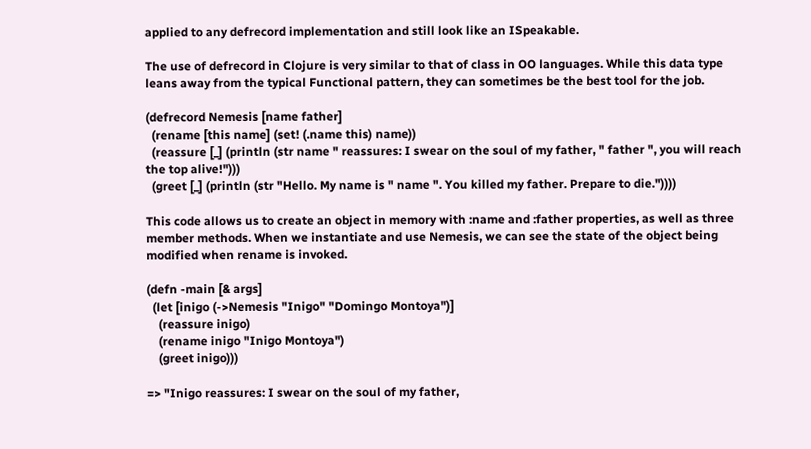applied to any defrecord implementation and still look like an ISpeakable.

The use of defrecord in Clojure is very similar to that of class in OO languages. While this data type leans away from the typical Functional pattern, they can sometimes be the best tool for the job.

(defrecord Nemesis [name father]
  (rename [this name] (set! (.name this) name))
  (reassure [_] (println (str name " reassures: I swear on the soul of my father, " father ", you will reach the top alive!")))
  (greet [_] (println (str "Hello. My name is " name ". You killed my father. Prepare to die."))))

This code allows us to create an object in memory with :name and :father properties, as well as three member methods. When we instantiate and use Nemesis, we can see the state of the object being modified when rename is invoked.

(defn -main [& args]
  (let [inigo (->Nemesis "Inigo" "Domingo Montoya")]
    (reassure inigo)
    (rename inigo "Inigo Montoya")
    (greet inigo)))

=> "Inigo reassures: I swear on the soul of my father,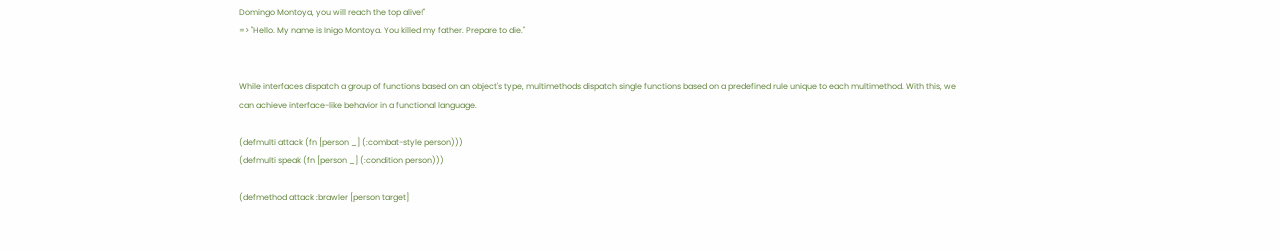Domingo Montoya, you will reach the top alive!"
=> "Hello. My name is Inigo Montoya. You killed my father. Prepare to die."


While interfaces dispatch a group of functions based on an object's type, multimethods dispatch single functions based on a predefined rule unique to each multimethod. With this, we can achieve interface-like behavior in a functional language.

(defmulti attack (fn [person _] (:combat-style person)))
(defmulti speak (fn [person _] (:condition person)))

(defmethod attack :brawler [person target]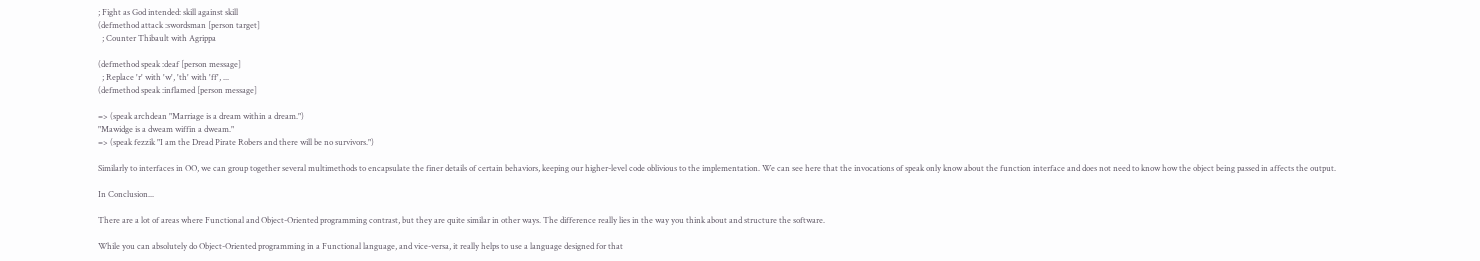; Fight as God intended: skill against skill
(defmethod attack :swordsman [person target]
  ; Counter Thibault with Agrippa

(defmethod speak :deaf [person message]
  ; Replace 'r' with 'w', 'th' with 'ff', ...
(defmethod speak :inflamed [person message]

=> (speak archdean "Marriage is a dream within a dream.")
"Mawidge is a dweam wiffin a dweam."
=> (speak fezzik "I am the Dread Pirate Robers and there will be no survivors.")

Similarly to interfaces in OO, we can group together several multimethods to encapsulate the finer details of certain behaviors, keeping our higher-level code oblivious to the implementation. We can see here that the invocations of speak only know about the function interface and does not need to know how the object being passed in affects the output.

In Conclusion...

There are a lot of areas where Functional and Object-Oriented programming contrast, but they are quite similar in other ways. The difference really lies in the way you think about and structure the software.

While you can absolutely do Object-Oriented programming in a Functional language, and vice-versa, it really helps to use a language designed for that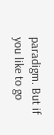paradigm. But if you like to go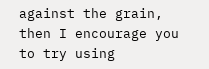against the grain, then I encourage you to try using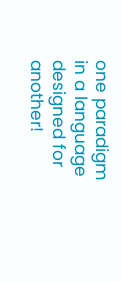one paradigm in a language designed for another!